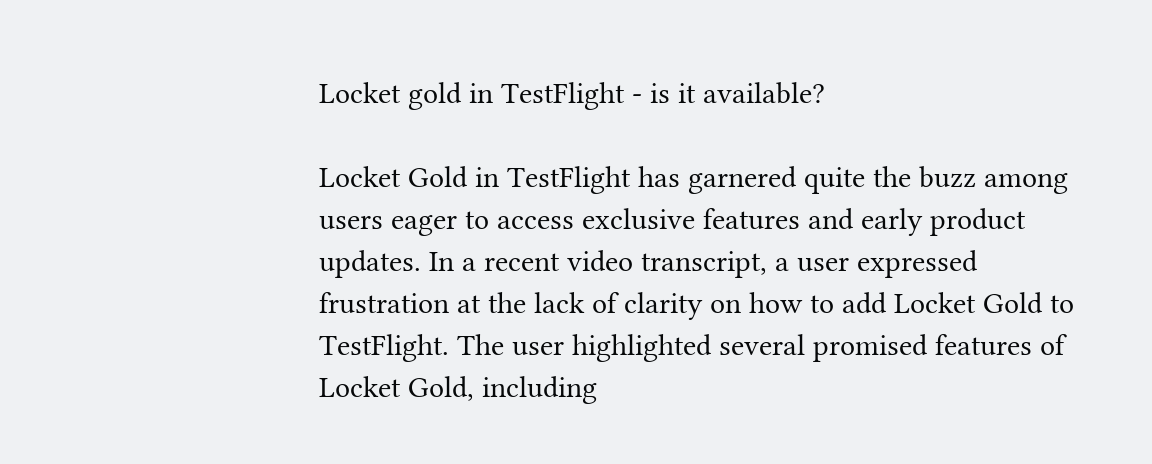Locket gold in TestFlight - is it available?

Locket Gold in TestFlight has garnered quite the buzz among users eager to access exclusive features and early product updates. In a recent video transcript, a user expressed frustration at the lack of clarity on how to add Locket Gold to TestFlight. The user highlighted several promised features of Locket Gold, including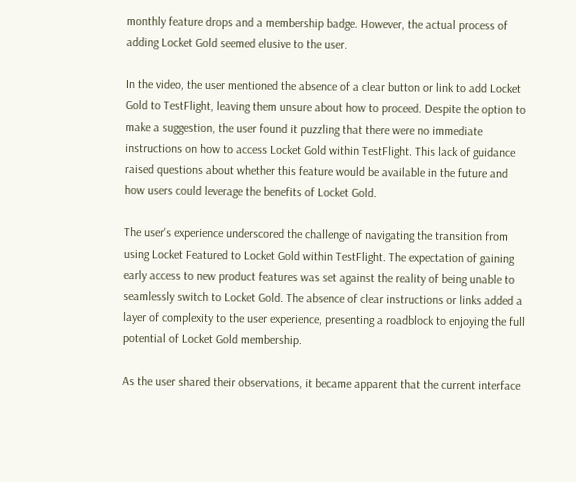monthly feature drops and a membership badge. However, the actual process of adding Locket Gold seemed elusive to the user.

In the video, the user mentioned the absence of a clear button or link to add Locket Gold to TestFlight, leaving them unsure about how to proceed. Despite the option to make a suggestion, the user found it puzzling that there were no immediate instructions on how to access Locket Gold within TestFlight. This lack of guidance raised questions about whether this feature would be available in the future and how users could leverage the benefits of Locket Gold.

The user's experience underscored the challenge of navigating the transition from using Locket Featured to Locket Gold within TestFlight. The expectation of gaining early access to new product features was set against the reality of being unable to seamlessly switch to Locket Gold. The absence of clear instructions or links added a layer of complexity to the user experience, presenting a roadblock to enjoying the full potential of Locket Gold membership.

As the user shared their observations, it became apparent that the current interface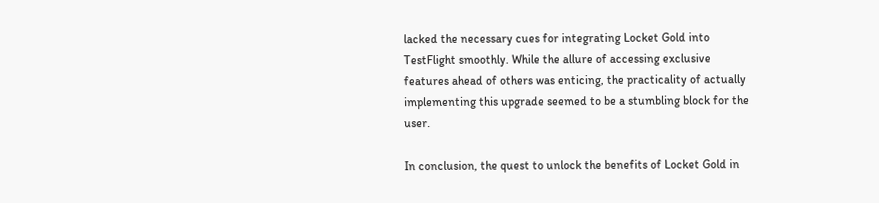lacked the necessary cues for integrating Locket Gold into TestFlight smoothly. While the allure of accessing exclusive features ahead of others was enticing, the practicality of actually implementing this upgrade seemed to be a stumbling block for the user.

In conclusion, the quest to unlock the benefits of Locket Gold in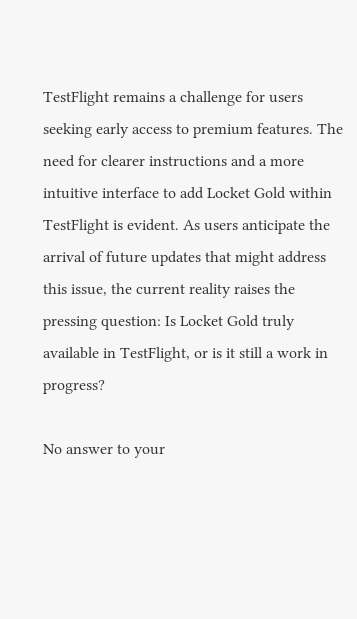TestFlight remains a challenge for users seeking early access to premium features. The need for clearer instructions and a more intuitive interface to add Locket Gold within TestFlight is evident. As users anticipate the arrival of future updates that might address this issue, the current reality raises the pressing question: Is Locket Gold truly available in TestFlight, or is it still a work in progress?

No answer to your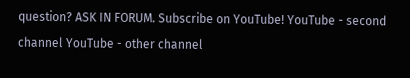question? ASK IN FORUM. Subscribe on YouTube! YouTube - second channel YouTube - other channel